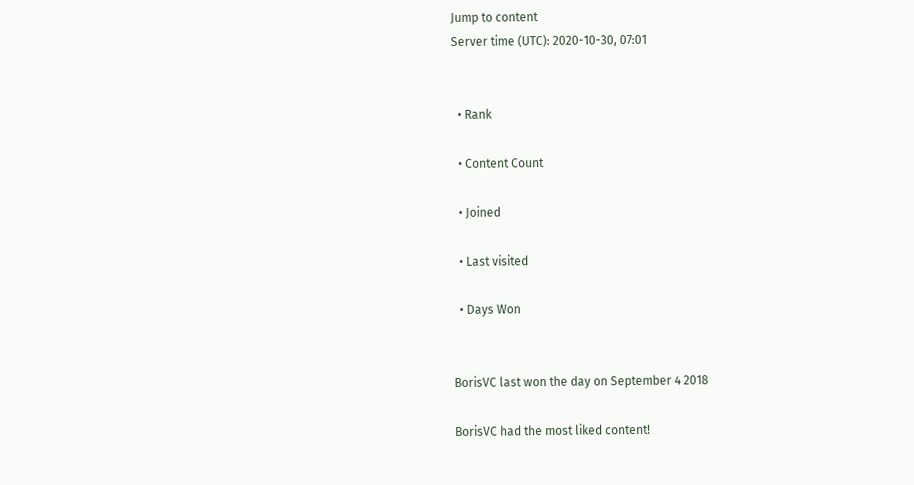Jump to content
Server time (UTC): 2020-10-30, 07:01


  • Rank

  • Content Count

  • Joined

  • Last visited

  • Days Won


BorisVC last won the day on September 4 2018

BorisVC had the most liked content!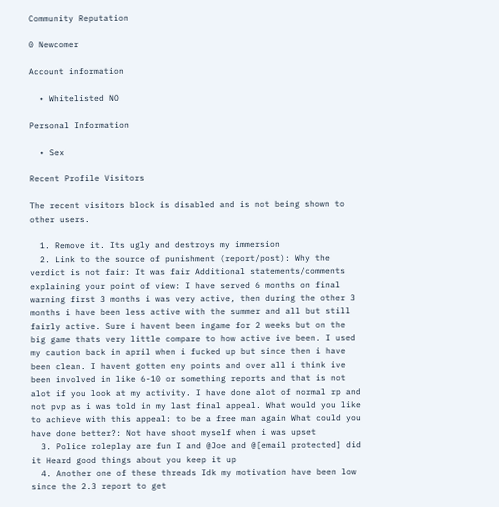Community Reputation

0 Newcomer

Account information

  • Whitelisted NO

Personal Information

  • Sex

Recent Profile Visitors

The recent visitors block is disabled and is not being shown to other users.

  1. Remove it. Its ugly and destroys my immersion
  2. Link to the source of punishment (report/post): Why the verdict is not fair: It was fair Additional statements/comments explaining your point of view: I have served 6 months on final warning first 3 months i was very active, then during the other 3 months i have been less active with the summer and all but still fairly active. Sure i havent been ingame for 2 weeks but on the big game thats very little compare to how active ive been. I used my caution back in april when i fucked up but since then i have been clean. I havent gotten eny points and over all i think ive been involved in like 6-10 or something reports and that is not alot if you look at my activity. I have done alot of normal rp and not pvp as i was told in my last final appeal. What would you like to achieve with this appeal: to be a free man again What could you have done better?: Not have shoot myself when i was upset
  3. Police roleplay are fun I and @Joe and @[email protected] did it Heard good things about you keep it up
  4. Another one of these threads Idk my motivation have been low since the 2.3 report to get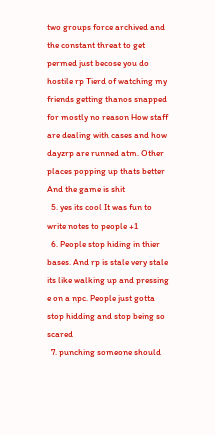two groups force archived and the constant threat to get permed just becose you do hostile rp Tierd of watching my friends getting thanos snapped for mostly no reason How staff are dealing with cases and how dayzrp are runned atm. Other places popping up thats better And the game is shit
  5. yes its cool It was fun to write notes to people +1
  6. People stop hiding in thier bases. And rp is stale very stale its like walking up and pressing e on a npc. People just gotta stop hidding and stop being so scared
  7. punching someone should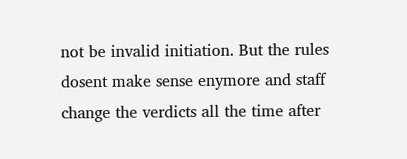not be invalid initiation. But the rules dosent make sense enymore and staff change the verdicts all the time after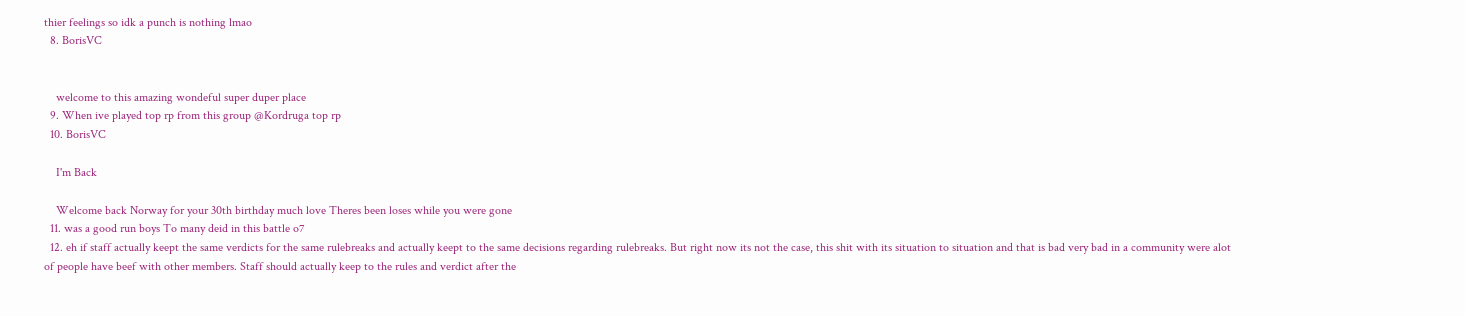thier feelings so idk a punch is nothing lmao
  8. BorisVC


    welcome to this amazing wondeful super duper place
  9. When ive played top rp from this group @Kordruga top rp
  10. BorisVC

    I'm Back

    Welcome back Norway for your 30th birthday much love Theres been loses while you were gone
  11. was a good run boys To many deid in this battle o7
  12. eh if staff actually keept the same verdicts for the same rulebreaks and actually keept to the same decisions regarding rulebreaks. But right now its not the case, this shit with its situation to situation and that is bad very bad in a community were alot of people have beef with other members. Staff should actually keep to the rules and verdict after the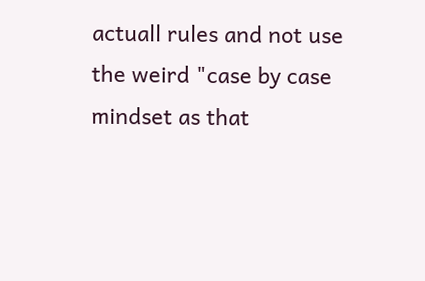actuall rules and not use the weird "case by case mindset as that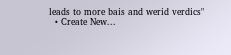leads to more bais and werid verdics"
  • Create New...